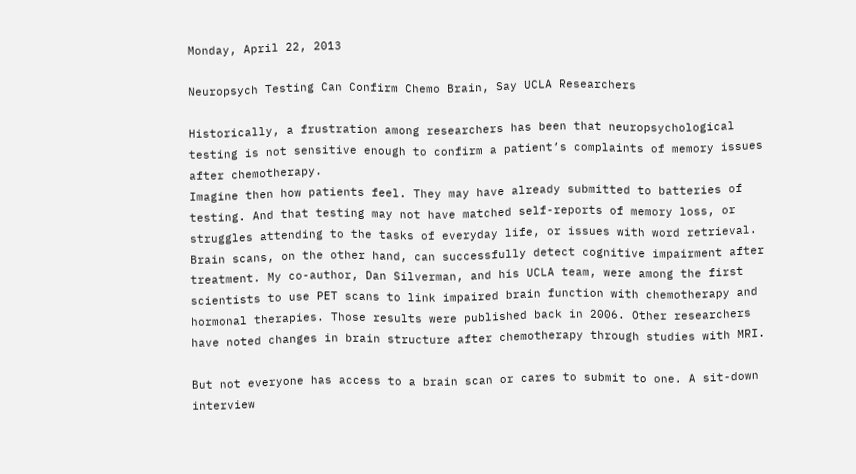Monday, April 22, 2013

Neuropsych Testing Can Confirm Chemo Brain, Say UCLA Researchers

Historically, a frustration among researchers has been that neuropsychological testing is not sensitive enough to confirm a patient’s complaints of memory issues after chemotherapy.
Imagine then how patients feel. They may have already submitted to batteries of testing. And that testing may not have matched self-reports of memory loss, or struggles attending to the tasks of everyday life, or issues with word retrieval.
Brain scans, on the other hand, can successfully detect cognitive impairment after treatment. My co-author, Dan Silverman, and his UCLA team, were among the first scientists to use PET scans to link impaired brain function with chemotherapy and hormonal therapies. Those results were published back in 2006. Other researchers have noted changes in brain structure after chemotherapy through studies with MRI.

But not everyone has access to a brain scan or cares to submit to one. A sit-down interview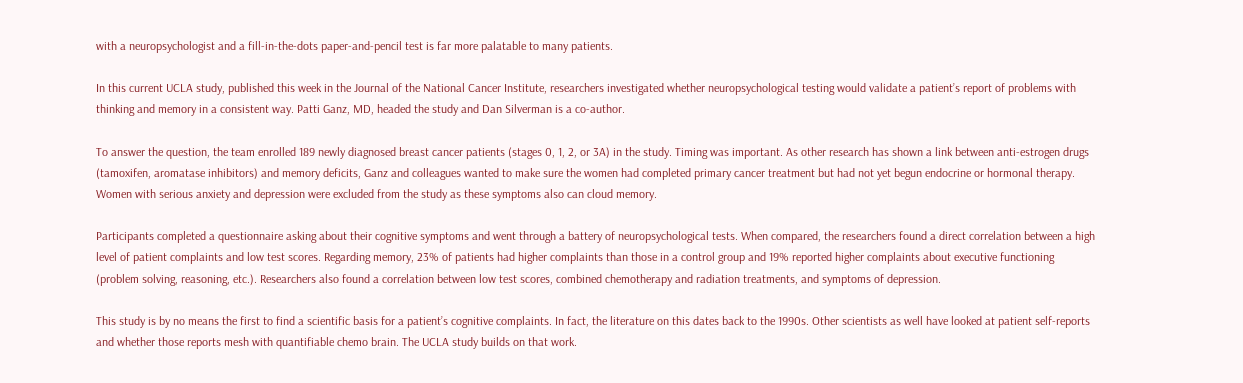with a neuropsychologist and a fill-in-the-dots paper-and-pencil test is far more palatable to many patients.

In this current UCLA study, published this week in the Journal of the National Cancer Institute, researchers investigated whether neuropsychological testing would validate a patient’s report of problems with thinking and memory in a consistent way. Patti Ganz, MD, headed the study and Dan Silverman is a co-author.

To answer the question, the team enrolled 189 newly diagnosed breast cancer patients (stages 0, 1, 2, or 3A) in the study. Timing was important. As other research has shown a link between anti-estrogen drugs (tamoxifen, aromatase inhibitors) and memory deficits, Ganz and colleagues wanted to make sure the women had completed primary cancer treatment but had not yet begun endocrine or hormonal therapy. Women with serious anxiety and depression were excluded from the study as these symptoms also can cloud memory.

Participants completed a questionnaire asking about their cognitive symptoms and went through a battery of neuropsychological tests. When compared, the researchers found a direct correlation between a high level of patient complaints and low test scores. Regarding memory, 23% of patients had higher complaints than those in a control group and 19% reported higher complaints about executive functioning (problem solving, reasoning, etc.). Researchers also found a correlation between low test scores, combined chemotherapy and radiation treatments, and symptoms of depression.

This study is by no means the first to find a scientific basis for a patient’s cognitive complaints. In fact, the literature on this dates back to the 1990s. Other scientists as well have looked at patient self-reports and whether those reports mesh with quantifiable chemo brain. The UCLA study builds on that work.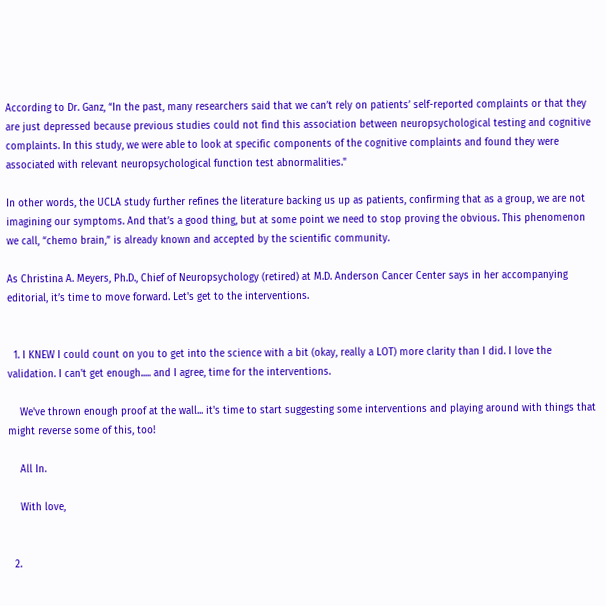According to Dr. Ganz, “In the past, many researchers said that we can’t rely on patients’ self-reported complaints or that they are just depressed because previous studies could not find this association between neuropsychological testing and cognitive complaints. In this study, we were able to look at specific components of the cognitive complaints and found they were associated with relevant neuropsychological function test abnormalities."

In other words, the UCLA study further refines the literature backing us up as patients, confirming that as a group, we are not imagining our symptoms. And that’s a good thing, but at some point we need to stop proving the obvious. This phenomenon we call, “chemo brain,” is already known and accepted by the scientific community.

As Christina A. Meyers, Ph.D., Chief of Neuropsychology (retired) at M.D. Anderson Cancer Center says in her accompanying editorial, it’s time to move forward. Let's get to the interventions.


  1. I KNEW I could count on you to get into the science with a bit (okay, really a LOT) more clarity than I did. I love the validation. I can't get enough..... and I agree, time for the interventions.

    We've thrown enough proof at the wall... it's time to start suggesting some interventions and playing around with things that might reverse some of this, too!

    All In.

    With love,


  2.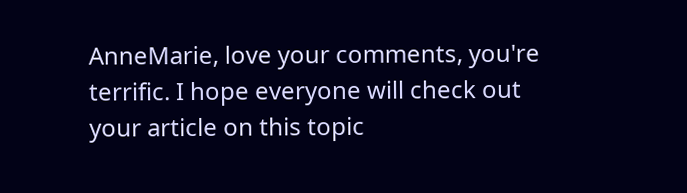AnneMarie, love your comments, you're terrific. I hope everyone will check out your article on this topic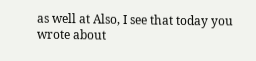as well at Also, I see that today you wrote about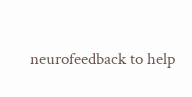neurofeedback to help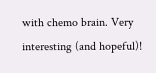with chemo brain. Very interesting (and hopeful)!